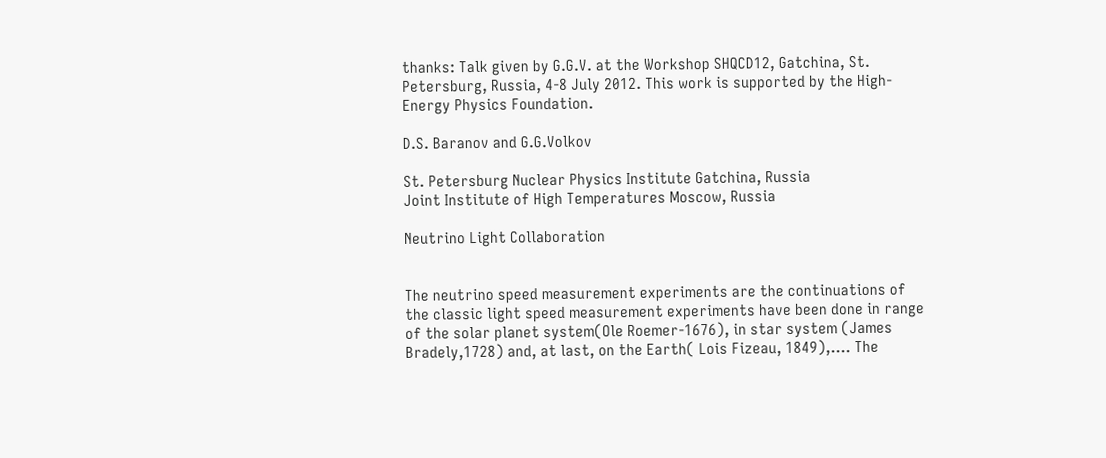thanks: Talk given by G.G.V. at the Workshop SHQCD12, Gatchina, St. Petersburg, Russia, 4-8 July 2012. This work is supported by the High-Energy Physics Foundation.

D.S. Baranov and G.G.Volkov

St. Petersburg Nuclear Physics Institute Gatchina, Russia
Joint Institute of High Temperatures Moscow, Russia

Neutrino Light Collaboration


The neutrino speed measurement experiments are the continuations of the classic light speed measurement experiments have been done in range of the solar planet system(Ole Roemer-1676), in star system (James Bradely,1728) and, at last, on the Earth( Lois Fizeau, 1849),…. The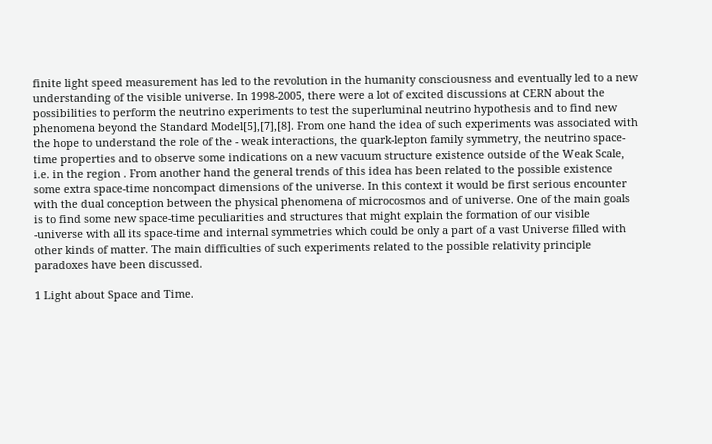finite light speed measurement has led to the revolution in the humanity consciousness and eventually led to a new understanding of the visible universe. In 1998-2005, there were a lot of excited discussions at CERN about the possibilities to perform the neutrino experiments to test the superluminal neutrino hypothesis and to find new phenomena beyond the Standard Model[5],[7],[8]. From one hand the idea of such experiments was associated with the hope to understand the role of the - weak interactions, the quark-lepton family symmetry, the neutrino space-time properties and to observe some indications on a new vacuum structure existence outside of the Weak Scale, i.e. in the region . From another hand the general trends of this idea has been related to the possible existence some extra space-time noncompact dimensions of the universe. In this context it would be first serious encounter with the dual conception between the physical phenomena of microcosmos and of universe. One of the main goals is to find some new space-time peculiarities and structures that might explain the formation of our visible -universe with all its space-time and internal symmetries which could be only a part of a vast Universe filled with other kinds of matter. The main difficulties of such experiments related to the possible relativity principle paradoxes have been discussed.

1 Light about Space and Time.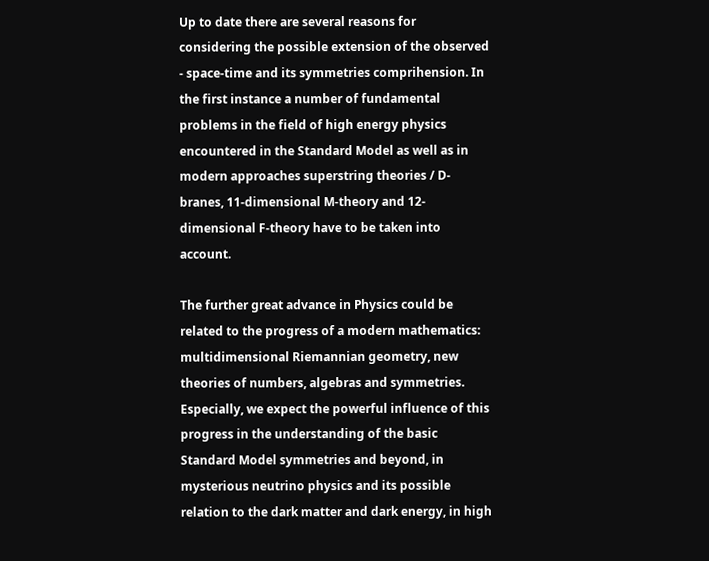Up to date there are several reasons for considering the possible extension of the observed - space-time and its symmetries comprihension. In the first instance a number of fundamental problems in the field of high energy physics encountered in the Standard Model as well as in modern approaches superstring theories / D-branes, 11-dimensional M-theory and 12-dimensional F-theory have to be taken into account.

The further great advance in Physics could be related to the progress of a modern mathematics: multidimensional Riemannian geometry, new theories of numbers, algebras and symmetries. Especially, we expect the powerful influence of this progress in the understanding of the basic Standard Model symmetries and beyond, in mysterious neutrino physics and its possible relation to the dark matter and dark energy, in high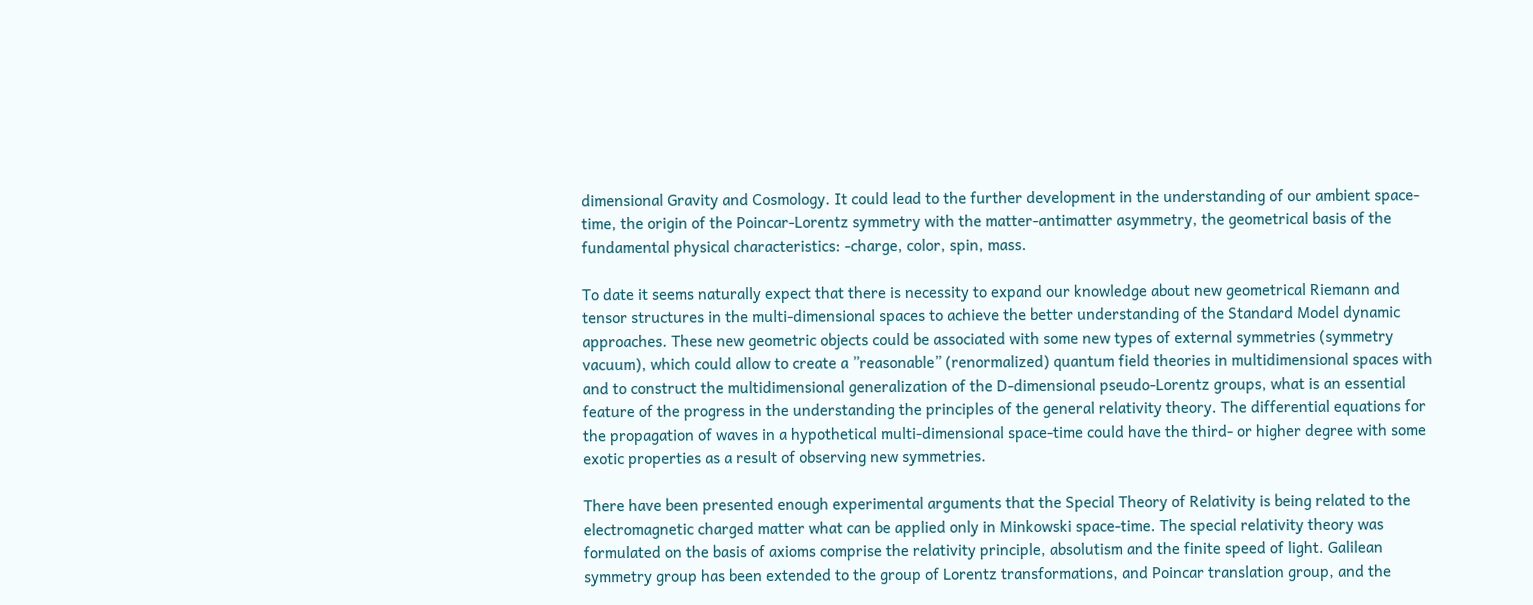dimensional Gravity and Cosmology. It could lead to the further development in the understanding of our ambient space-time, the origin of the Poincar-Lorentz symmetry with the matter-antimatter asymmetry, the geometrical basis of the fundamental physical characteristics: -charge, color, spin, mass.

To date it seems naturally expect that there is necessity to expand our knowledge about new geometrical Riemann and tensor structures in the multi-dimensional spaces to achieve the better understanding of the Standard Model dynamic approaches. These new geometric objects could be associated with some new types of external symmetries (symmetry vacuum), which could allow to create a ”reasonable” (renormalized) quantum field theories in multidimensional spaces with and to construct the multidimensional generalization of the D-dimensional pseudo-Lorentz groups, what is an essential feature of the progress in the understanding the principles of the general relativity theory. The differential equations for the propagation of waves in a hypothetical multi-dimensional space-time could have the third- or higher degree with some exotic properties as a result of observing new symmetries.

There have been presented enough experimental arguments that the Special Theory of Relativity is being related to the electromagnetic charged matter what can be applied only in Minkowski space-time. The special relativity theory was formulated on the basis of axioms comprise the relativity principle, absolutism and the finite speed of light. Galilean symmetry group has been extended to the group of Lorentz transformations, and Poincar translation group, and the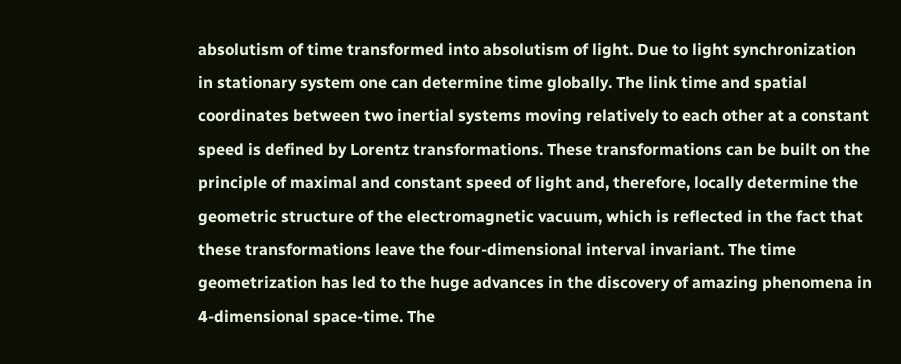absolutism of time transformed into absolutism of light. Due to light synchronization in stationary system one can determine time globally. The link time and spatial coordinates between two inertial systems moving relatively to each other at a constant speed is defined by Lorentz transformations. These transformations can be built on the principle of maximal and constant speed of light and, therefore, locally determine the geometric structure of the electromagnetic vacuum, which is reflected in the fact that these transformations leave the four-dimensional interval invariant. The time geometrization has led to the huge advances in the discovery of amazing phenomena in 4-dimensional space-time. The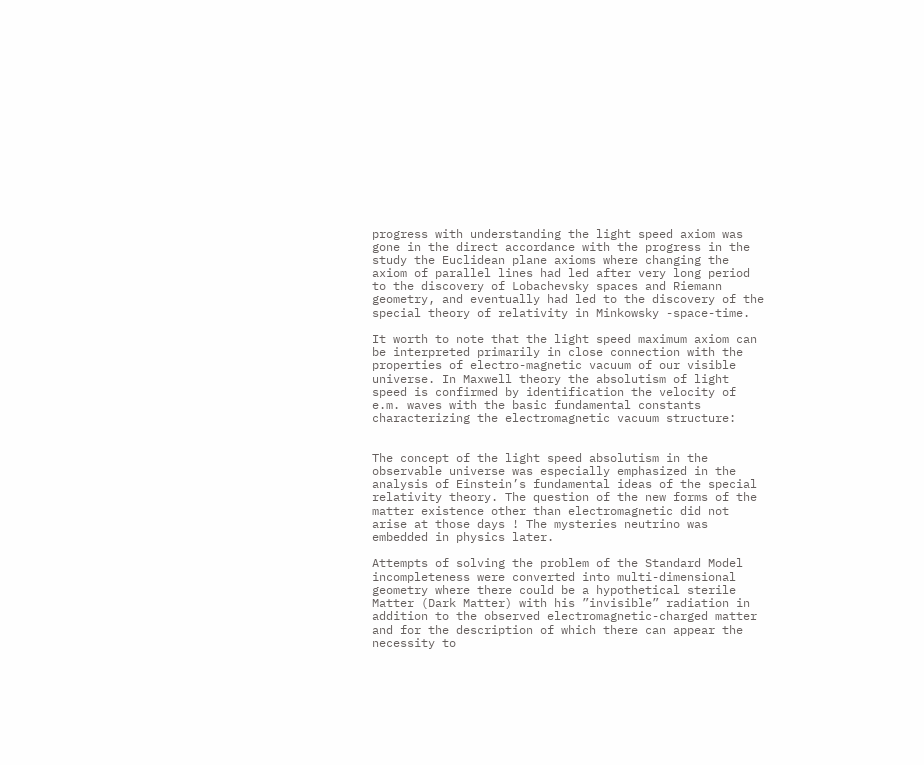progress with understanding the light speed axiom was gone in the direct accordance with the progress in the study the Euclidean plane axioms where changing the axiom of parallel lines had led after very long period to the discovery of Lobachevsky spaces and Riemann geometry, and eventually had led to the discovery of the special theory of relativity in Minkowsky -space-time.

It worth to note that the light speed maximum axiom can be interpreted primarily in close connection with the properties of electro-magnetic vacuum of our visible universe. In Maxwell theory the absolutism of light speed is confirmed by identification the velocity of e.m. waves with the basic fundamental constants characterizing the electromagnetic vacuum structure:


The concept of the light speed absolutism in the observable universe was especially emphasized in the analysis of Einstein’s fundamental ideas of the special relativity theory. The question of the new forms of the matter existence other than electromagnetic did not arise at those days ! The mysteries neutrino was embedded in physics later.

Attempts of solving the problem of the Standard Model incompleteness were converted into multi-dimensional geometry where there could be a hypothetical sterile Matter (Dark Matter) with his ”invisible” radiation in addition to the observed electromagnetic-charged matter and for the description of which there can appear the necessity to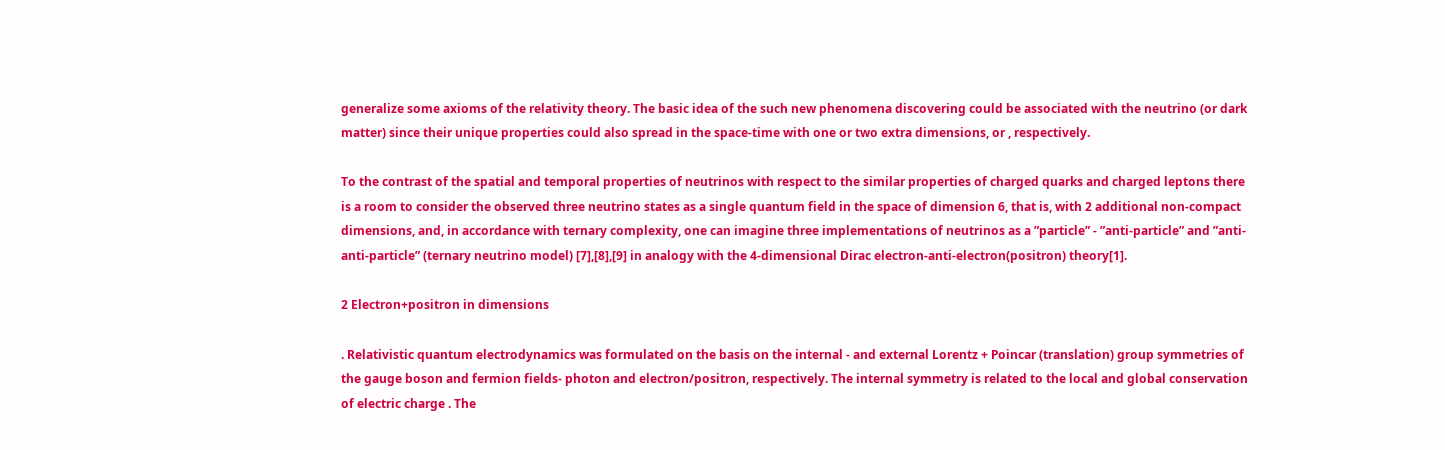generalize some axioms of the relativity theory. The basic idea of the such new phenomena discovering could be associated with the neutrino (or dark matter) since their unique properties could also spread in the space-time with one or two extra dimensions, or , respectively.

To the contrast of the spatial and temporal properties of neutrinos with respect to the similar properties of charged quarks and charged leptons there is a room to consider the observed three neutrino states as a single quantum field in the space of dimension 6, that is, with 2 additional non-compact dimensions, and, in accordance with ternary complexity, one can imagine three implementations of neutrinos as a ”particle” - ”anti-particle” and ”anti-anti-particle” (ternary neutrino model) [7],[8],[9] in analogy with the 4-dimensional Dirac electron-anti-electron(positron) theory[1].

2 Electron+positron in dimensions

. Relativistic quantum electrodynamics was formulated on the basis on the internal - and external Lorentz + Poincar (translation) group symmetries of the gauge boson and fermion fields- photon and electron/positron, respectively. The internal symmetry is related to the local and global conservation of electric charge . The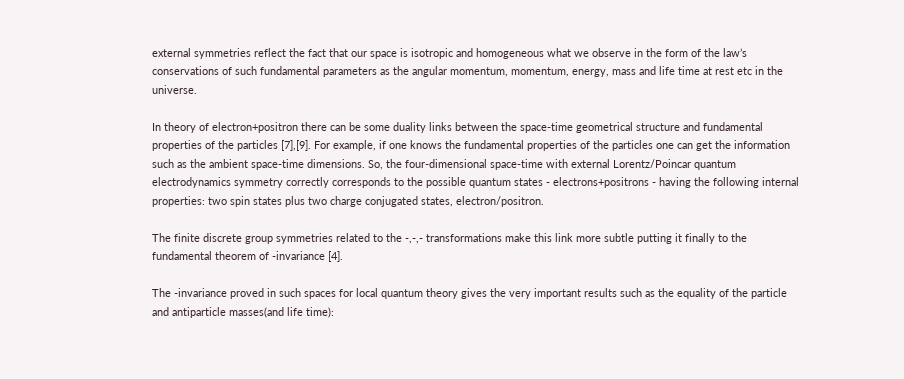external symmetries reflect the fact that our space is isotropic and homogeneous what we observe in the form of the law’s conservations of such fundamental parameters as the angular momentum, momentum, energy, mass and life time at rest etc in the universe.

In theory of electron+positron there can be some duality links between the space-time geometrical structure and fundamental properties of the particles [7],[9]. For example, if one knows the fundamental properties of the particles one can get the information such as the ambient space-time dimensions. So, the four-dimensional space-time with external Lorentz/Poincar quantum electrodynamics symmetry correctly corresponds to the possible quantum states - electrons+positrons - having the following internal properties: two spin states plus two charge conjugated states, electron/positron.

The finite discrete group symmetries related to the -,-,- transformations make this link more subtle putting it finally to the fundamental theorem of -invariance [4].

The -invariance proved in such spaces for local quantum theory gives the very important results such as the equality of the particle and antiparticle masses(and life time):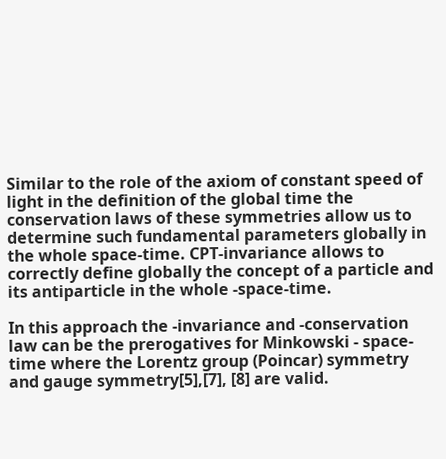Similar to the role of the axiom of constant speed of light in the definition of the global time the conservation laws of these symmetries allow us to determine such fundamental parameters globally in the whole space-time. CPT-invariance allows to correctly define globally the concept of a particle and its antiparticle in the whole -space-time.

In this approach the -invariance and -conservation law can be the prerogatives for Minkowski - space-time where the Lorentz group (Poincar) symmetry and gauge symmetry[5],[7], [8] are valid.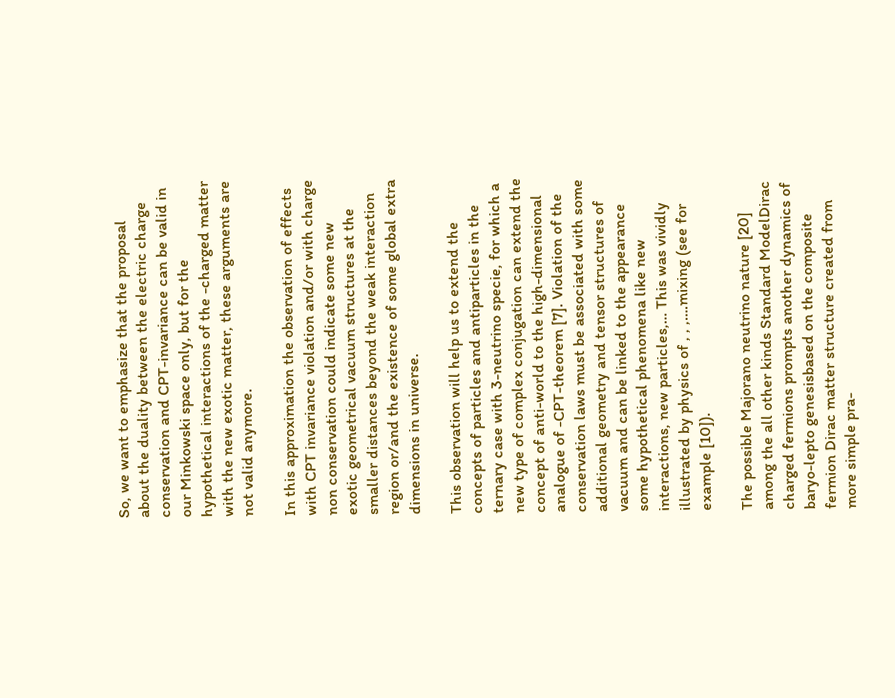So, we want to emphasize that the proposal about the duality between the electric charge conservation and CPT-invariance can be valid in our Minkowski space only, but for the hypothetical interactions of the -charged matter with the new exotic matter, these arguments are not valid anymore.

In this approximation the observation of effects with CPT invariance violation and/or with charge non conservation could indicate some new exotic geometrical vacuum structures at the smaller distances beyond the weak interaction region or/and the existence of some global extra dimensions in universe.

This observation will help us to extend the concepts of particles and antiparticles in the ternary case with 3-neutrino specie, for which a new type of complex conjugation can extend the concept of anti-world to the high-dimensional analogue of -CPT-theorem [7]. Violation of the conservation laws must be associated with some additional geometry and tensor structures of vacuum and can be linked to the appearance some hypothetical phenomena like new interactions, new particles,… This was vividly illustrated by physics of , , ,….mixing (see for example [10]).

The possible Majorano neutrino nature [20] among the all other kinds Standard ModelDirac charged fermions prompts another dynamics of baryo-lepto genesisbased on the composite fermion Dirac matter structure created from more simple pra-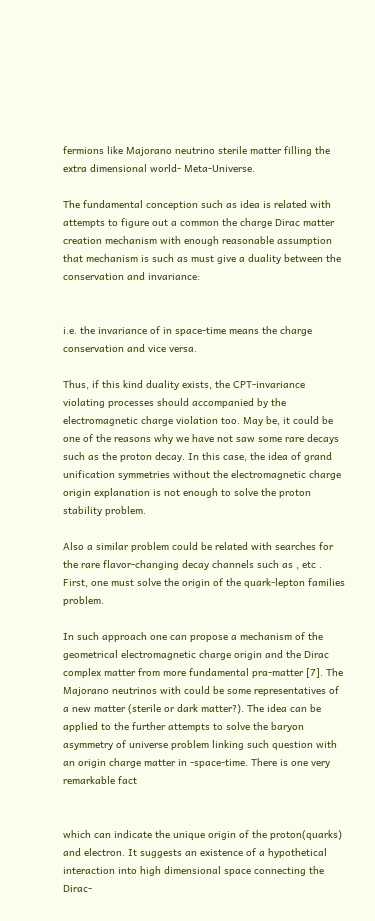fermions like Majorano neutrino sterile matter filling the extra dimensional world- Meta-Universe.

The fundamental conception such as idea is related with attempts to figure out a common the charge Dirac matter creation mechanism with enough reasonable assumption that mechanism is such as must give a duality between the conservation and invariance:


i.e. the invariance of in space-time means the charge conservation and vice versa.

Thus, if this kind duality exists, the CPT-invariance violating processes should accompanied by the electromagnetic charge violation too. May be, it could be one of the reasons why we have not saw some rare decays such as the proton decay. In this case, the idea of grand unification symmetries without the electromagnetic charge origin explanation is not enough to solve the proton stability problem.

Also a similar problem could be related with searches for the rare flavor-changing decay channels such as , etc . First, one must solve the origin of the quark-lepton families problem.

In such approach one can propose a mechanism of the geometrical electromagnetic charge origin and the Dirac complex matter from more fundamental pra-matter [7]. The Majorano neutrinos with could be some representatives of a new matter (sterile or dark matter?). The idea can be applied to the further attempts to solve the baryon asymmetry of universe problem linking such question with an origin charge matter in -space-time. There is one very remarkable fact


which can indicate the unique origin of the proton(quarks) and electron. It suggests an existence of a hypothetical interaction into high dimensional space connecting the Dirac-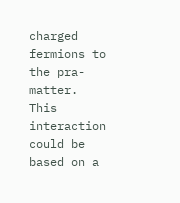charged fermions to the pra-matter. This interaction could be based on a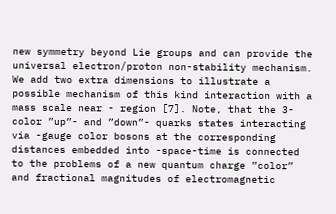new symmetry beyond Lie groups and can provide the universal electron/proton non-stability mechanism. We add two extra dimensions to illustrate a possible mechanism of this kind interaction with a mass scale near - region [7]. Note, that the 3-color ”up”- and ”down”- quarks states interacting via -gauge color bosons at the corresponding distances embedded into -space-time is connected to the problems of a new quantum charge ”color” and fractional magnitudes of electromagnetic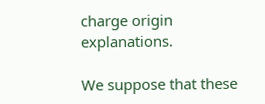charge origin explanations.

We suppose that these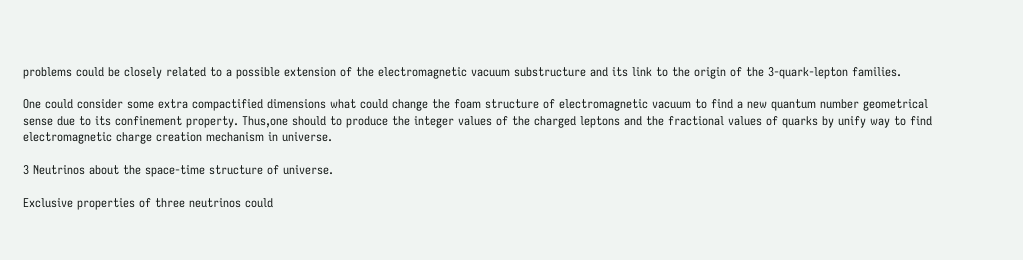problems could be closely related to a possible extension of the electromagnetic vacuum substructure and its link to the origin of the 3-quark-lepton families.

One could consider some extra compactified dimensions what could change the foam structure of electromagnetic vacuum to find a new quantum number geometrical sense due to its confinement property. Thus,one should to produce the integer values of the charged leptons and the fractional values of quarks by unify way to find electromagnetic charge creation mechanism in universe.

3 Neutrinos about the space-time structure of universe.

Exclusive properties of three neutrinos could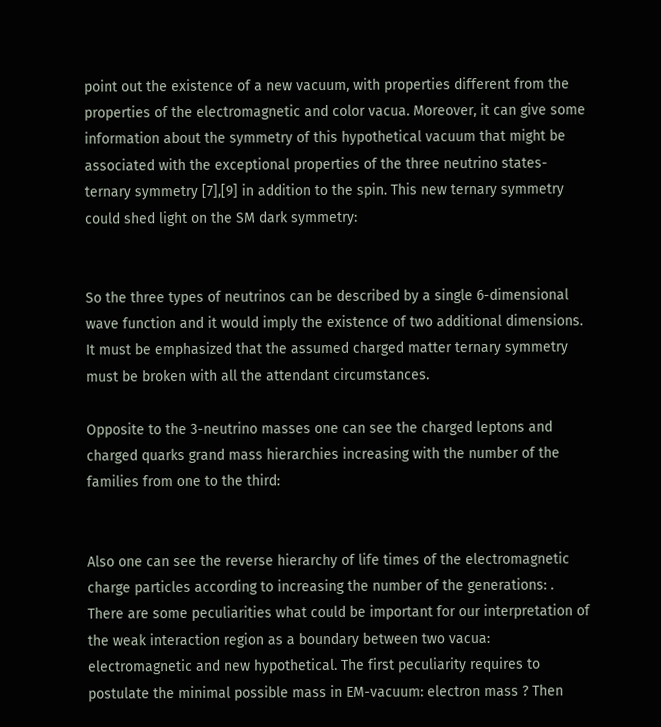point out the existence of a new vacuum, with properties different from the properties of the electromagnetic and color vacua. Moreover, it can give some information about the symmetry of this hypothetical vacuum that might be associated with the exceptional properties of the three neutrino states-ternary symmetry [7],[9] in addition to the spin. This new ternary symmetry could shed light on the SM dark symmetry:


So the three types of neutrinos can be described by a single 6-dimensional wave function and it would imply the existence of two additional dimensions. It must be emphasized that the assumed charged matter ternary symmetry must be broken with all the attendant circumstances.

Opposite to the 3-neutrino masses one can see the charged leptons and charged quarks grand mass hierarchies increasing with the number of the families from one to the third:


Also one can see the reverse hierarchy of life times of the electromagnetic charge particles according to increasing the number of the generations: . There are some peculiarities what could be important for our interpretation of the weak interaction region as a boundary between two vacua: electromagnetic and new hypothetical. The first peculiarity requires to postulate the minimal possible mass in EM-vacuum: electron mass ? Then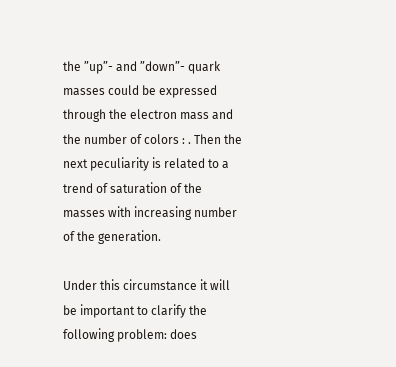the ”up”- and ”down”- quark masses could be expressed through the electron mass and the number of colors : . Then the next peculiarity is related to a trend of saturation of the masses with increasing number of the generation.

Under this circumstance it will be important to clarify the following problem: does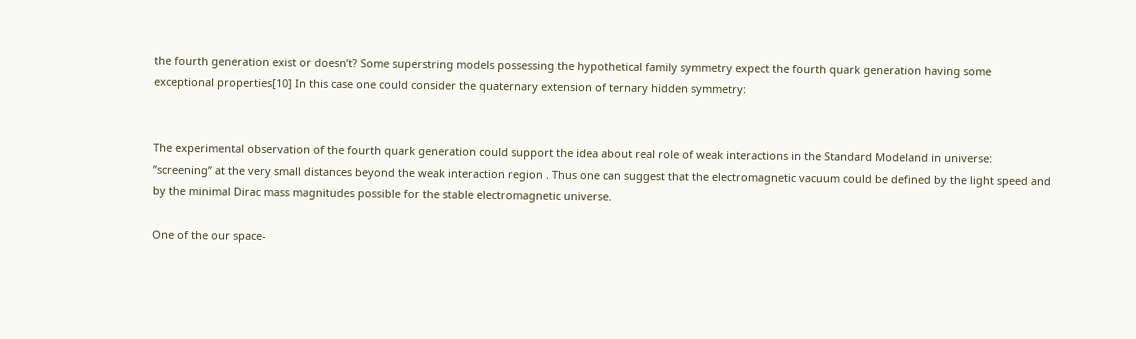the fourth generation exist or doesn’t? Some superstring models possessing the hypothetical family symmetry expect the fourth quark generation having some exceptional properties[10] In this case one could consider the quaternary extension of ternary hidden symmetry:


The experimental observation of the fourth quark generation could support the idea about real role of weak interactions in the Standard Modeland in universe: ”screening” at the very small distances beyond the weak interaction region . Thus one can suggest that the electromagnetic vacuum could be defined by the light speed and by the minimal Dirac mass magnitudes possible for the stable electromagnetic universe.

One of the our space-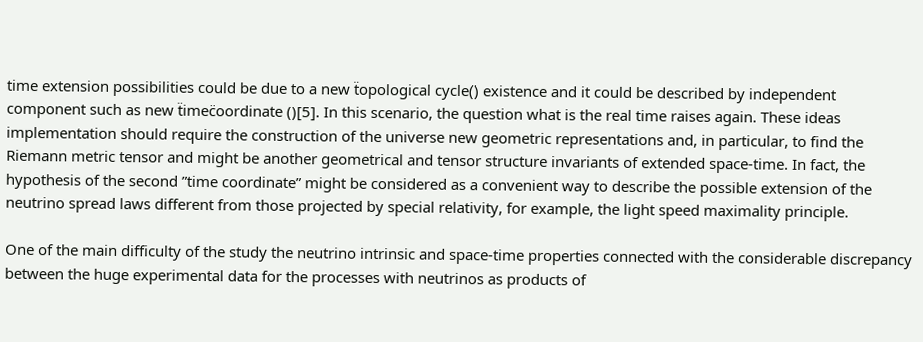time extension possibilities could be due to a new ẗopological cycle(̈) existence and it could be described by independent component such as new ẗimec̈oordinate ()[5]. In this scenario, the question what is the real time raises again. These ideas implementation should require the construction of the universe new geometric representations and, in particular, to find the Riemann metric tensor and might be another geometrical and tensor structure invariants of extended space-time. In fact, the hypothesis of the second ”time coordinate” might be considered as a convenient way to describe the possible extension of the neutrino spread laws different from those projected by special relativity, for example, the light speed maximality principle.

One of the main difficulty of the study the neutrino intrinsic and space-time properties connected with the considerable discrepancy between the huge experimental data for the processes with neutrinos as products of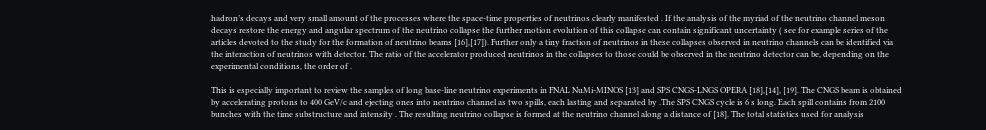hadron’s decays and very small amount of the processes where the space-time properties of neutrinos clearly manifested . If the analysis of the myriad of the neutrino channel meson decays restore the energy and angular spectrum of the neutrino collapse the further motion evolution of this collapse can contain significant uncertainty ( see for example series of the articles devoted to the study for the formation of neutrino beams [16],[17]). Further only a tiny fraction of neutrinos in these collapses observed in neutrino channels can be identified via the interaction of neutrinos with detector. The ratio of the accelerator produced neutrinos in the collapses to those could be observed in the neutrino detector can be, depending on the experimental conditions, the order of .

This is especially important to review the samples of long base-line neutrino experiments in FNAL NuMi-MINOS [13] and SPS CNGS-LNGS OPERA [18],[14], [19]. The CNGS beam is obtained by accelerating protons to 400 GeV/c and ejecting ones into neutrino channel as two spills, each lasting and separated by .The SPS CNGS cycle is 6 s long. Each spill contains from 2100 bunches with the time substructure and intensity . The resulting neutrino collapse is formed at the neutrino channel along a distance of [18]. The total statistics used for analysis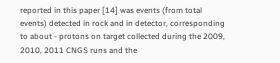reported in this paper [14] was events (from total events) detected in rock and in detector, corresponding to about - protons on target collected during the 2009, 2010, 2011 CNGS runs and the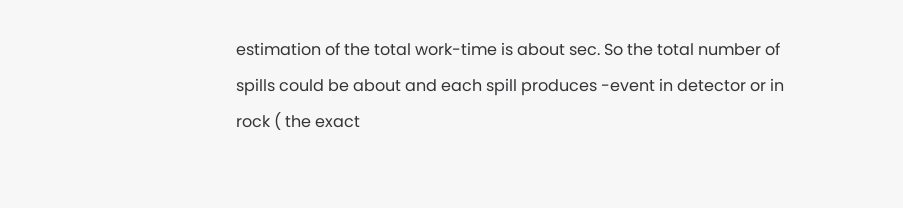estimation of the total work-time is about sec. So the total number of spills could be about and each spill produces -event in detector or in rock ( the exact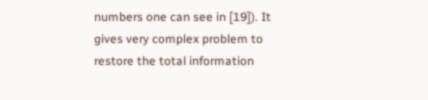numbers one can see in [19]). It gives very complex problem to restore the total information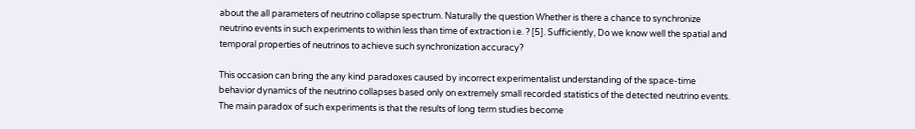about the all parameters of neutrino collapse spectrum. Naturally the question Whether is there a chance to synchronize neutrino events in such experiments to within less than time of extraction i.e. ? [5]. Sufficiently, Do we know well the spatial and temporal properties of neutrinos to achieve such synchronization accuracy?

This occasion can bring the any kind paradoxes caused by incorrect experimentalist understanding of the space-time behavior dynamics of the neutrino collapses based only on extremely small recorded statistics of the detected neutrino events. The main paradox of such experiments is that the results of long term studies become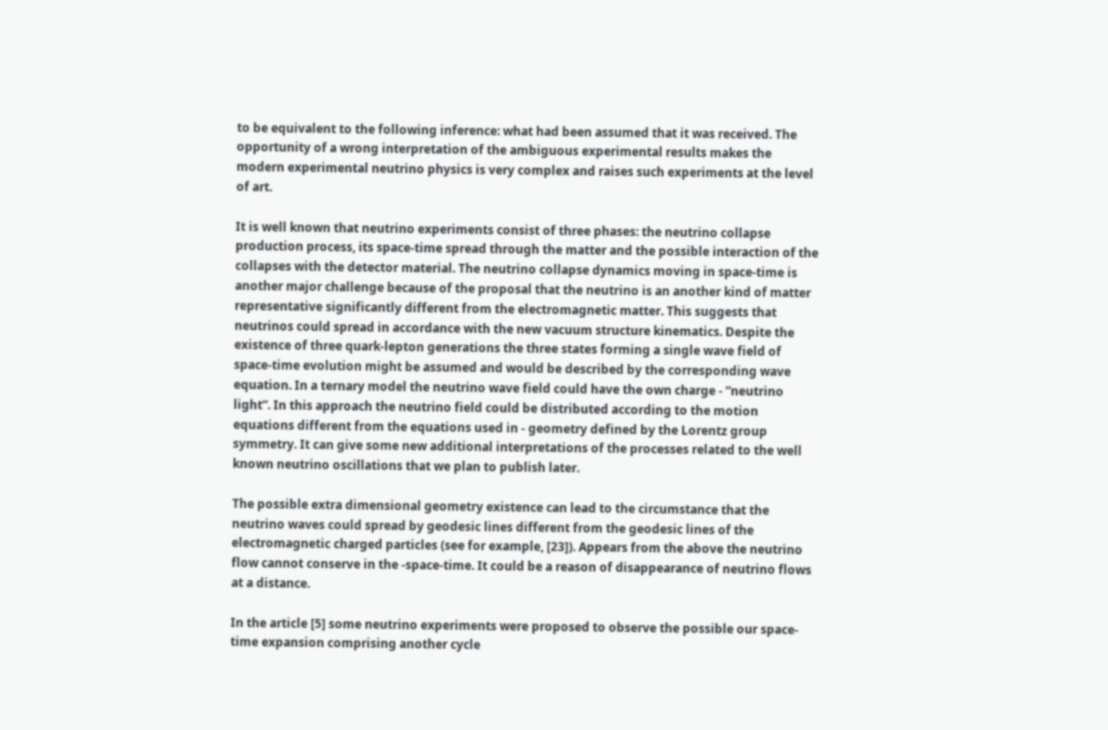to be equivalent to the following inference: what had been assumed that it was received. The opportunity of a wrong interpretation of the ambiguous experimental results makes the modern experimental neutrino physics is very complex and raises such experiments at the level of art.

It is well known that neutrino experiments consist of three phases: the neutrino collapse production process, its space-time spread through the matter and the possible interaction of the collapses with the detector material. The neutrino collapse dynamics moving in space-time is another major challenge because of the proposal that the neutrino is an another kind of matter representative significantly different from the electromagnetic matter. This suggests that neutrinos could spread in accordance with the new vacuum structure kinematics. Despite the existence of three quark-lepton generations the three states forming a single wave field of space-time evolution might be assumed and would be described by the corresponding wave equation. In a ternary model the neutrino wave field could have the own charge - ”neutrino light”. In this approach the neutrino field could be distributed according to the motion equations different from the equations used in - geometry defined by the Lorentz group symmetry. It can give some new additional interpretations of the processes related to the well known neutrino oscillations that we plan to publish later.

The possible extra dimensional geometry existence can lead to the circumstance that the neutrino waves could spread by geodesic lines different from the geodesic lines of the electromagnetic charged particles (see for example, [23]). Appears from the above the neutrino flow cannot conserve in the -space-time. It could be a reason of disappearance of neutrino flows at a distance.

In the article [5] some neutrino experiments were proposed to observe the possible our space-time expansion comprising another cycle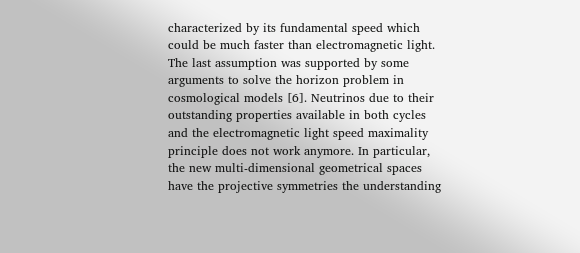characterized by its fundamental speed which could be much faster than electromagnetic light. The last assumption was supported by some arguments to solve the horizon problem in cosmological models [6]. Neutrinos due to their outstanding properties available in both cycles and the electromagnetic light speed maximality principle does not work anymore. In particular, the new multi-dimensional geometrical spaces have the projective symmetries the understanding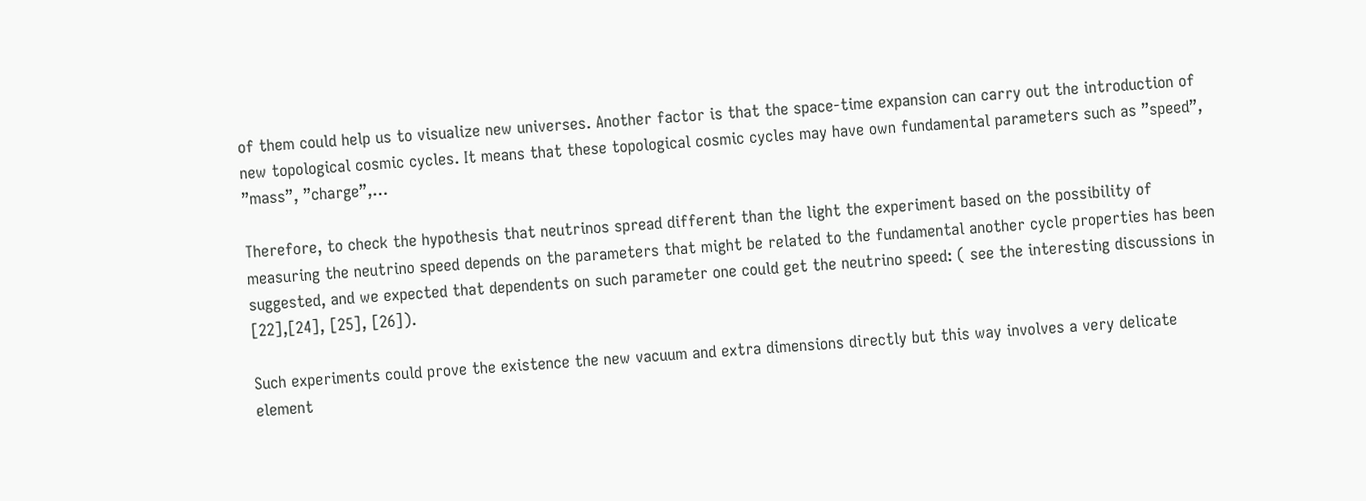of them could help us to visualize new universes. Another factor is that the space-time expansion can carry out the introduction of new topological cosmic cycles. It means that these topological cosmic cycles may have own fundamental parameters such as ”speed”, ”mass”, ”charge”,…

Therefore, to check the hypothesis that neutrinos spread different than the light the experiment based on the possibility of measuring the neutrino speed depends on the parameters that might be related to the fundamental another cycle properties has been suggested, and we expected that dependents on such parameter one could get the neutrino speed: ( see the interesting discussions in [22],[24], [25], [26]).

Such experiments could prove the existence the new vacuum and extra dimensions directly but this way involves a very delicate element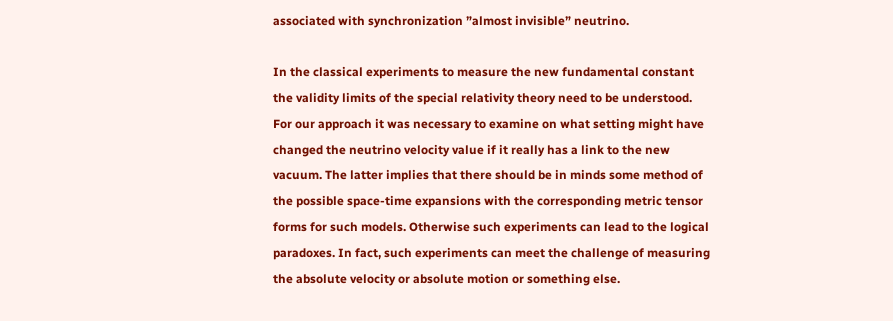associated with synchronization ”almost invisible” neutrino.

In the classical experiments to measure the new fundamental constant the validity limits of the special relativity theory need to be understood. For our approach it was necessary to examine on what setting might have changed the neutrino velocity value if it really has a link to the new vacuum. The latter implies that there should be in minds some method of the possible space-time expansions with the corresponding metric tensor forms for such models. Otherwise such experiments can lead to the logical paradoxes. In fact, such experiments can meet the challenge of measuring the absolute velocity or absolute motion or something else.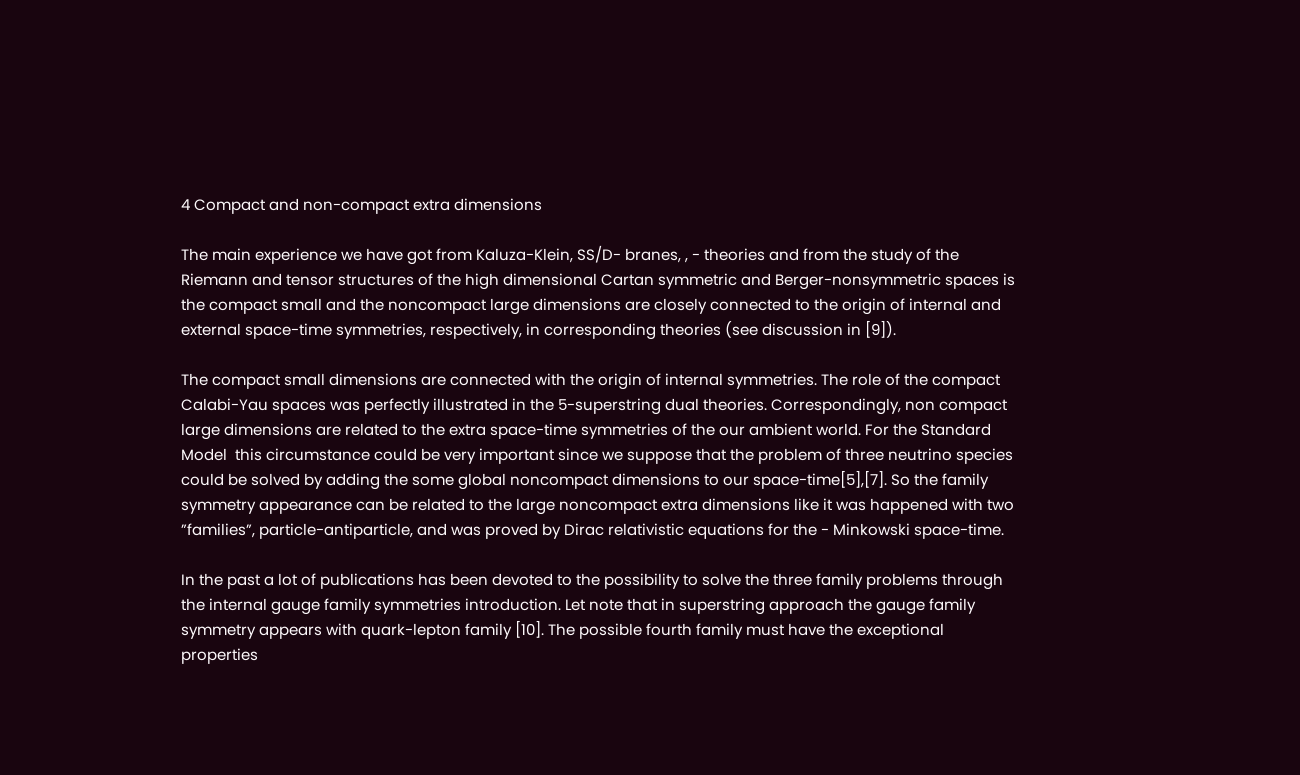4 Compact and non-compact extra dimensions

The main experience we have got from Kaluza-Klein, SS/D- branes, , - theories and from the study of the Riemann and tensor structures of the high dimensional Cartan symmetric and Berger-nonsymmetric spaces is the compact small and the noncompact large dimensions are closely connected to the origin of internal and external space-time symmetries, respectively, in corresponding theories (see discussion in [9]).

The compact small dimensions are connected with the origin of internal symmetries. The role of the compact Calabi-Yau spaces was perfectly illustrated in the 5-superstring dual theories. Correspondingly, non compact large dimensions are related to the extra space-time symmetries of the our ambient world. For the Standard Model  this circumstance could be very important since we suppose that the problem of three neutrino species could be solved by adding the some global noncompact dimensions to our space-time[5],[7]. So the family symmetry appearance can be related to the large noncompact extra dimensions like it was happened with two ”families”, particle-antiparticle, and was proved by Dirac relativistic equations for the - Minkowski space-time.

In the past a lot of publications has been devoted to the possibility to solve the three family problems through the internal gauge family symmetries introduction. Let note that in superstring approach the gauge family symmetry appears with quark-lepton family [10]. The possible fourth family must have the exceptional properties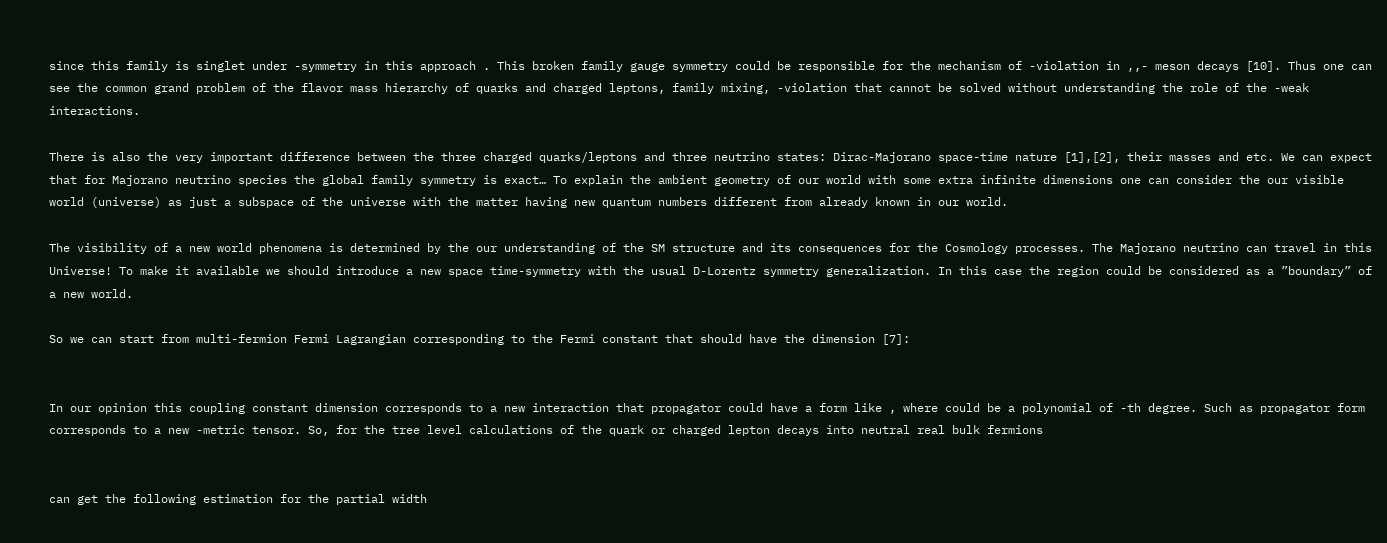since this family is singlet under -symmetry in this approach . This broken family gauge symmetry could be responsible for the mechanism of -violation in ,,- meson decays [10]. Thus one can see the common grand problem of the flavor mass hierarchy of quarks and charged leptons, family mixing, -violation that cannot be solved without understanding the role of the -weak interactions.

There is also the very important difference between the three charged quarks/leptons and three neutrino states: Dirac-Majorano space-time nature [1],[2], their masses and etc. We can expect that for Majorano neutrino species the global family symmetry is exact… To explain the ambient geometry of our world with some extra infinite dimensions one can consider the our visible world (universe) as just a subspace of the universe with the matter having new quantum numbers different from already known in our world.

The visibility of a new world phenomena is determined by the our understanding of the SM structure and its consequences for the Cosmology processes. The Majorano neutrino can travel in this Universe! To make it available we should introduce a new space time-symmetry with the usual D-Lorentz symmetry generalization. In this case the region could be considered as a ”boundary” of a new world.

So we can start from multi-fermion Fermi Lagrangian corresponding to the Fermi constant that should have the dimension [7]:


In our opinion this coupling constant dimension corresponds to a new interaction that propagator could have a form like , where could be a polynomial of -th degree. Such as propagator form corresponds to a new -metric tensor. So, for the tree level calculations of the quark or charged lepton decays into neutral real bulk fermions


can get the following estimation for the partial width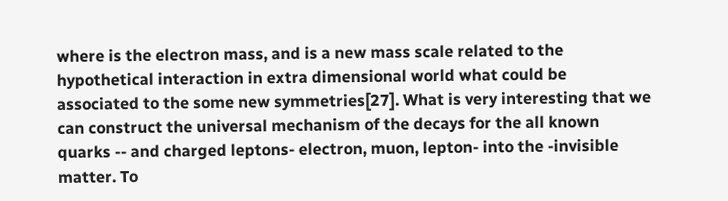where is the electron mass, and is a new mass scale related to the hypothetical interaction in extra dimensional world what could be associated to the some new symmetries[27]. What is very interesting that we can construct the universal mechanism of the decays for the all known quarks -- and charged leptons- electron, muon, lepton- into the -invisible matter. To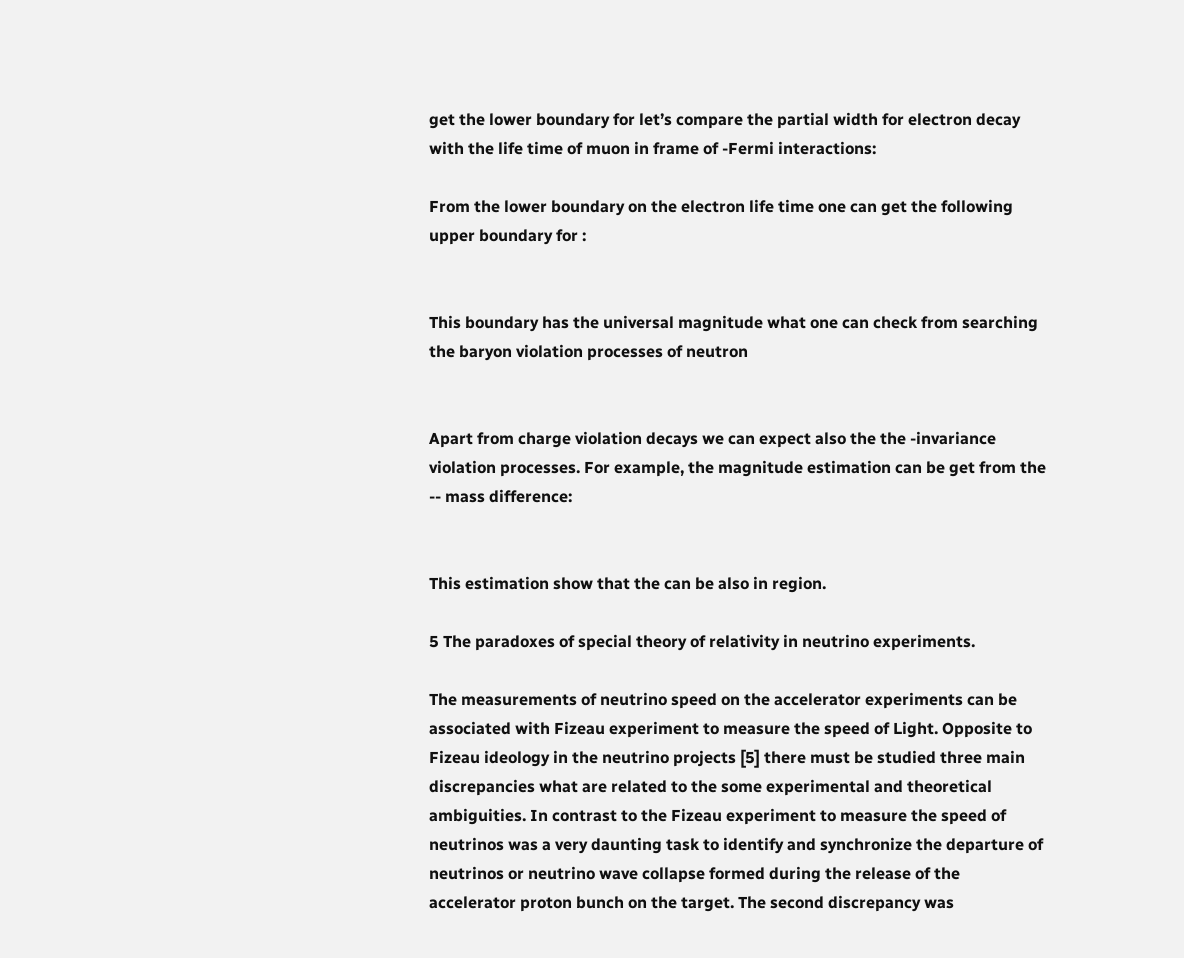get the lower boundary for let’s compare the partial width for electron decay with the life time of muon in frame of -Fermi interactions:

From the lower boundary on the electron life time one can get the following upper boundary for :


This boundary has the universal magnitude what one can check from searching the baryon violation processes of neutron


Apart from charge violation decays we can expect also the the -invariance violation processes. For example, the magnitude estimation can be get from the -- mass difference:


This estimation show that the can be also in region.

5 The paradoxes of special theory of relativity in neutrino experiments.

The measurements of neutrino speed on the accelerator experiments can be associated with Fizeau experiment to measure the speed of Light. Opposite to Fizeau ideology in the neutrino projects [5] there must be studied three main discrepancies what are related to the some experimental and theoretical ambiguities. In contrast to the Fizeau experiment to measure the speed of neutrinos was a very daunting task to identify and synchronize the departure of neutrinos or neutrino wave collapse formed during the release of the accelerator proton bunch on the target. The second discrepancy was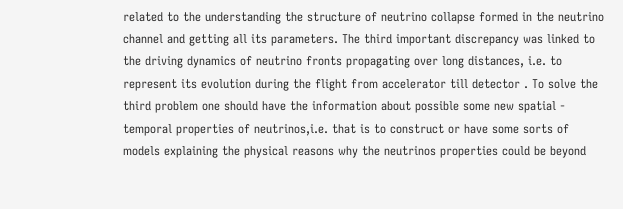related to the understanding the structure of neutrino collapse formed in the neutrino channel and getting all its parameters. The third important discrepancy was linked to the driving dynamics of neutrino fronts propagating over long distances, i.e. to represent its evolution during the flight from accelerator till detector . To solve the third problem one should have the information about possible some new spatial - temporal properties of neutrinos,i.e. that is to construct or have some sorts of models explaining the physical reasons why the neutrinos properties could be beyond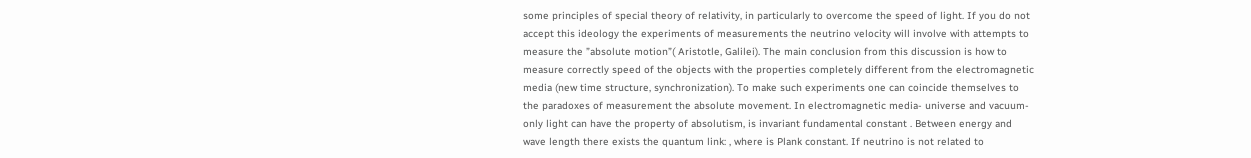some principles of special theory of relativity, in particularly to overcome the speed of light. If you do not accept this ideology the experiments of measurements the neutrino velocity will involve with attempts to measure the ”absolute motion”( Aristotle, Galilei). The main conclusion from this discussion is how to measure correctly speed of the objects with the properties completely different from the electromagnetic media (new time structure, synchronization). To make such experiments one can coincide themselves to the paradoxes of measurement the absolute movement. In electromagnetic media- universe and vacuum- only light can have the property of absolutism, is invariant fundamental constant . Between energy and wave length there exists the quantum link: , where is Plank constant. If neutrino is not related to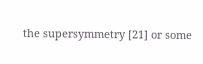the supersymmetry [21] or some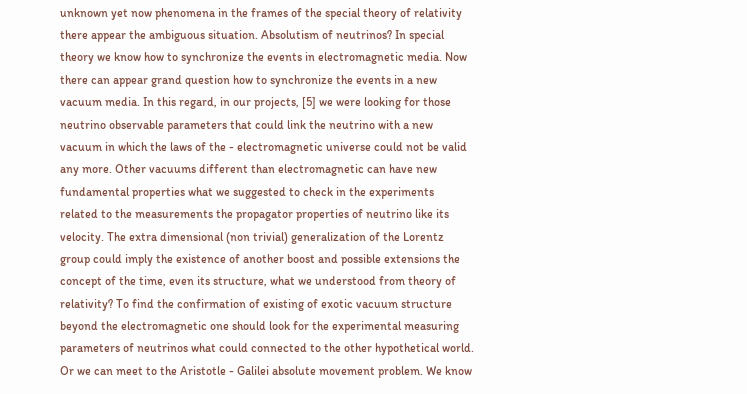unknown yet now phenomena in the frames of the special theory of relativity there appear the ambiguous situation. Absolutism of neutrinos? In special theory we know how to synchronize the events in electromagnetic media. Now there can appear grand question how to synchronize the events in a new vacuum media. In this regard, in our projects, [5] we were looking for those neutrino observable parameters that could link the neutrino with a new vacuum in which the laws of the - electromagnetic universe could not be valid any more. Other vacuums different than electromagnetic can have new fundamental properties what we suggested to check in the experiments related to the measurements the propagator properties of neutrino like its velocity. The extra dimensional (non trivial) generalization of the Lorentz group could imply the existence of another boost and possible extensions the concept of the time, even its structure, what we understood from theory of relativity? To find the confirmation of existing of exotic vacuum structure beyond the electromagnetic one should look for the experimental measuring parameters of neutrinos what could connected to the other hypothetical world. Or we can meet to the Aristotle - Galilei absolute movement problem. We know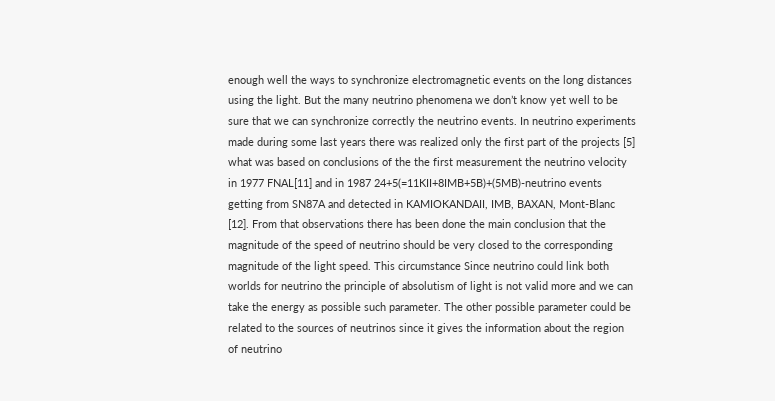enough well the ways to synchronize electromagnetic events on the long distances using the light. But the many neutrino phenomena we don’t know yet well to be sure that we can synchronize correctly the neutrino events. In neutrino experiments made during some last years there was realized only the first part of the projects [5] what was based on conclusions of the the first measurement the neutrino velocity in 1977 FNAL[11] and in 1987 24+5(=11KII+8IMB+5B)+(5MB)-neutrino events getting from SN87A and detected in KAMIOKANDAII, IMB, BAXAN, Mont-Blanc [12]. From that observations there has been done the main conclusion that the magnitude of the speed of neutrino should be very closed to the corresponding magnitude of the light speed. This circumstance Since neutrino could link both worlds for neutrino the principle of absolutism of light is not valid more and we can take the energy as possible such parameter. The other possible parameter could be related to the sources of neutrinos since it gives the information about the region of neutrino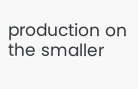production on the smaller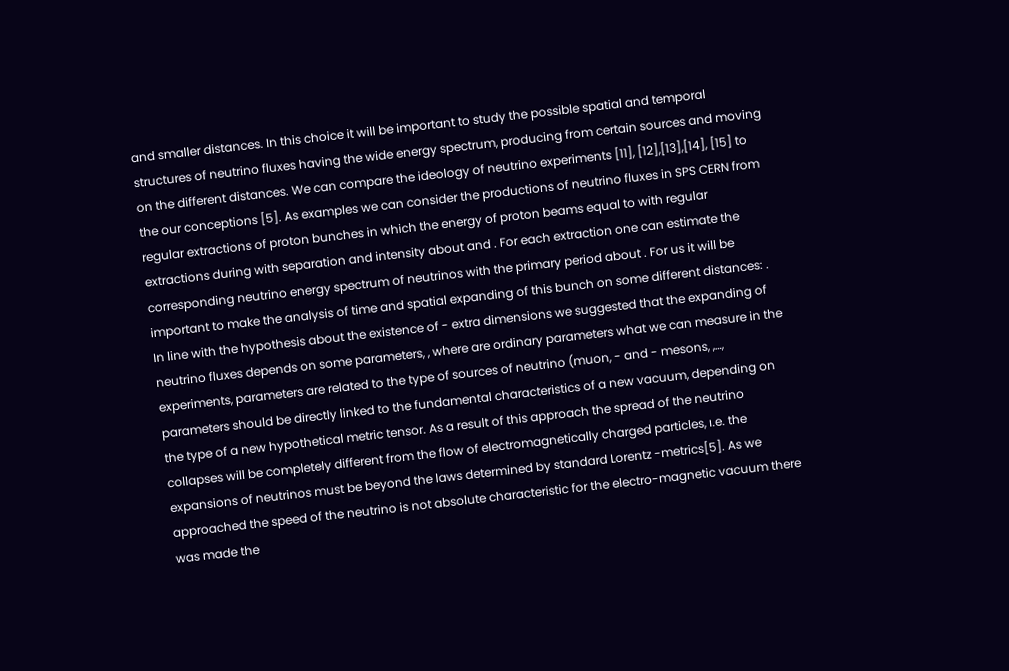and smaller distances. In this choice it will be important to study the possible spatial and temporal structures of neutrino fluxes having the wide energy spectrum, producing from certain sources and moving on the different distances. We can compare the ideology of neutrino experiments [11], [12],[13],[14], [15] to the our conceptions [5]. As examples we can consider the productions of neutrino fluxes in SPS CERN from regular extractions of proton bunches in which the energy of proton beams equal to with regular extractions during with separation and intensity about and . For each extraction one can estimate the corresponding neutrino energy spectrum of neutrinos with the primary period about . For us it will be important to make the analysis of time and spatial expanding of this bunch on some different distances: . In line with the hypothesis about the existence of - extra dimensions we suggested that the expanding of neutrino fluxes depends on some parameters, , where are ordinary parameters what we can measure in the experiments, parameters are related to the type of sources of neutrino (muon, - and - mesons, ,…, parameters should be directly linked to the fundamental characteristics of a new vacuum, depending on the type of a new hypothetical metric tensor. As a result of this approach the spread of the neutrino collapses will be completely different from the flow of electromagnetically charged particles, ı.e. the expansions of neutrinos must be beyond the laws determined by standard Lorentz -metrics[5]. As we approached the speed of the neutrino is not absolute characteristic for the electro-magnetic vacuum there was made the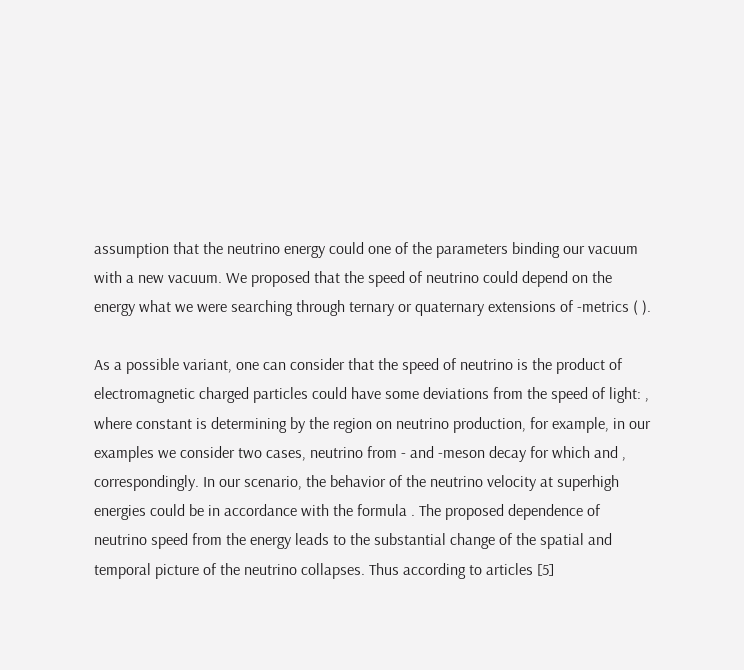assumption that the neutrino energy could one of the parameters binding our vacuum with a new vacuum. We proposed that the speed of neutrino could depend on the energy what we were searching through ternary or quaternary extensions of -metrics ( ).

As a possible variant, one can consider that the speed of neutrino is the product of electromagnetic charged particles could have some deviations from the speed of light: , where constant is determining by the region on neutrino production, for example, in our examples we consider two cases, neutrino from - and -meson decay for which and , correspondingly. In our scenario, the behavior of the neutrino velocity at superhigh energies could be in accordance with the formula . The proposed dependence of neutrino speed from the energy leads to the substantial change of the spatial and temporal picture of the neutrino collapses. Thus according to articles [5]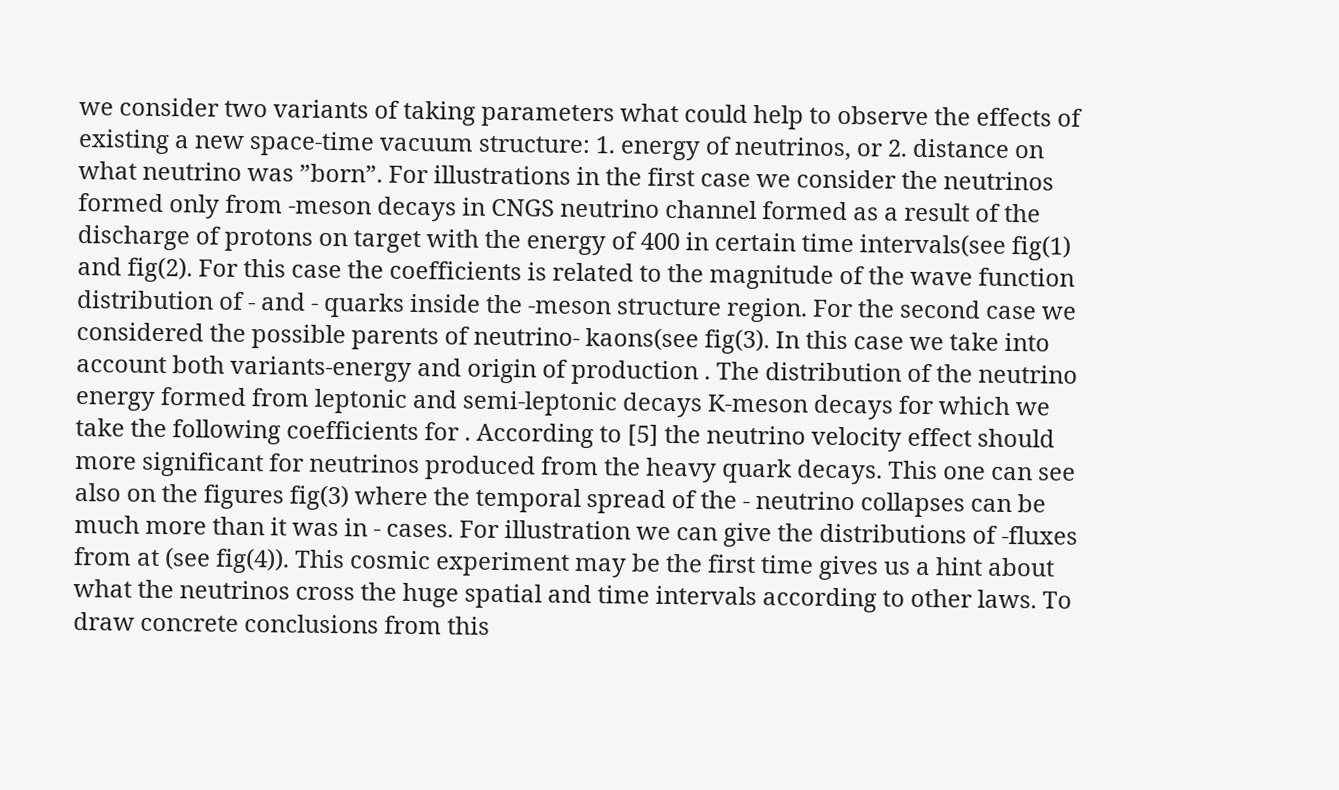we consider two variants of taking parameters what could help to observe the effects of existing a new space-time vacuum structure: 1. energy of neutrinos, or 2. distance on what neutrino was ”born”. For illustrations in the first case we consider the neutrinos formed only from -meson decays in CNGS neutrino channel formed as a result of the discharge of protons on target with the energy of 400 in certain time intervals(see fig(1) and fig(2). For this case the coefficients is related to the magnitude of the wave function distribution of - and - quarks inside the -meson structure region. For the second case we considered the possible parents of neutrino- kaons(see fig(3). In this case we take into account both variants-energy and origin of production . The distribution of the neutrino energy formed from leptonic and semi-leptonic decays K-meson decays for which we take the following coefficients for . According to [5] the neutrino velocity effect should more significant for neutrinos produced from the heavy quark decays. This one can see also on the figures fig(3) where the temporal spread of the - neutrino collapses can be much more than it was in - cases. For illustration we can give the distributions of -fluxes from at (see fig(4)). This cosmic experiment may be the first time gives us a hint about what the neutrinos cross the huge spatial and time intervals according to other laws. To draw concrete conclusions from this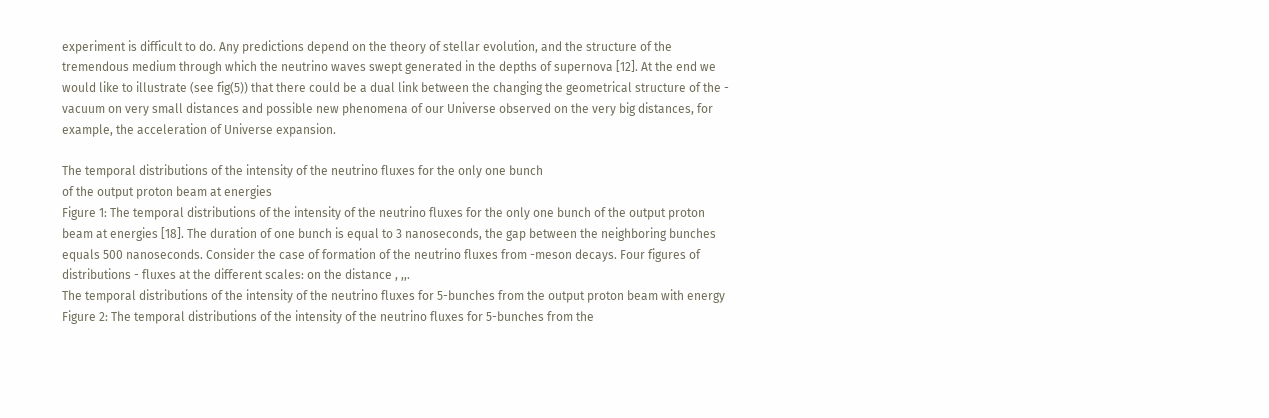experiment is difficult to do. Any predictions depend on the theory of stellar evolution, and the structure of the tremendous medium through which the neutrino waves swept generated in the depths of supernova [12]. At the end we would like to illustrate (see fig(5)) that there could be a dual link between the changing the geometrical structure of the - vacuum on very small distances and possible new phenomena of our Universe observed on the very big distances, for example, the acceleration of Universe expansion.

The temporal distributions of the intensity of the neutrino fluxes for the only one bunch
of the output proton beam at energies
Figure 1: The temporal distributions of the intensity of the neutrino fluxes for the only one bunch of the output proton beam at energies [18]. The duration of one bunch is equal to 3 nanoseconds, the gap between the neighboring bunches equals 500 nanoseconds. Consider the case of formation of the neutrino fluxes from -meson decays. Four figures of distributions - fluxes at the different scales: on the distance , ,,.
The temporal distributions of the intensity of the neutrino fluxes for 5-bunches from the output proton beam with energy
Figure 2: The temporal distributions of the intensity of the neutrino fluxes for 5-bunches from the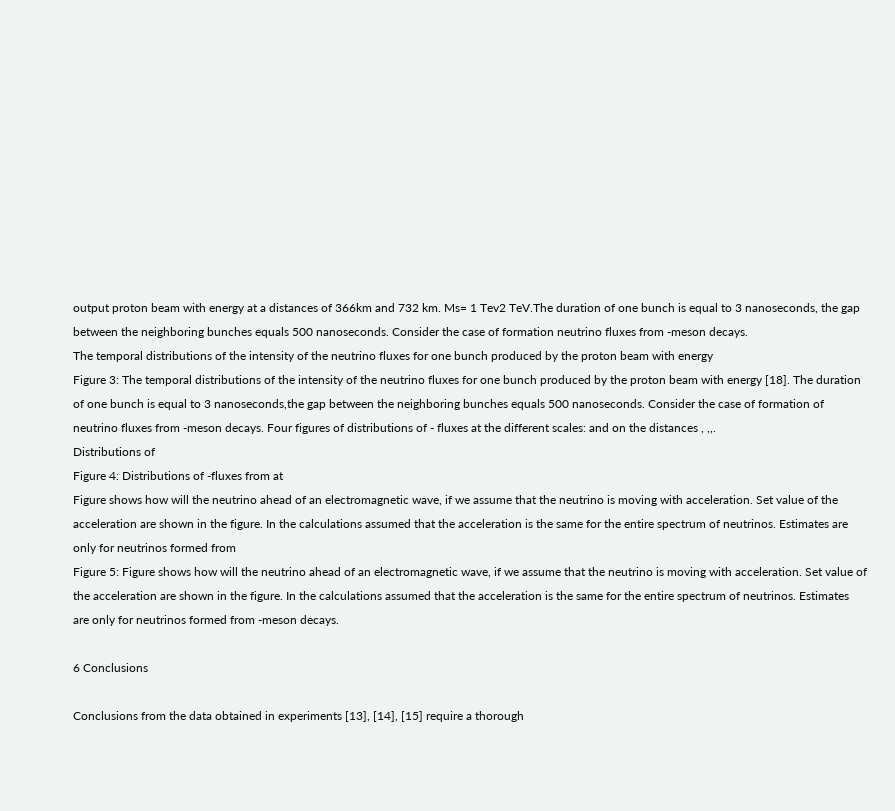output proton beam with energy at a distances of 366km and 732 km. Ms= 1 Tev2 TeV.The duration of one bunch is equal to 3 nanoseconds, the gap between the neighboring bunches equals 500 nanoseconds. Consider the case of formation neutrino fluxes from -meson decays.
The temporal distributions of the intensity of the neutrino fluxes for one bunch produced by the proton beam with energy
Figure 3: The temporal distributions of the intensity of the neutrino fluxes for one bunch produced by the proton beam with energy [18]. The duration of one bunch is equal to 3 nanoseconds,the gap between the neighboring bunches equals 500 nanoseconds. Consider the case of formation of neutrino fluxes from -meson decays. Four figures of distributions of - fluxes at the different scales: and on the distances , ,,.
Distributions of
Figure 4: Distributions of -fluxes from at
Figure shows how will the neutrino ahead of an electromagnetic wave, if we assume that the neutrino is moving with acceleration. Set value of the acceleration are shown in the figure. In the calculations assumed that the acceleration is the same for the entire spectrum of neutrinos. Estimates are only for neutrinos formed from
Figure 5: Figure shows how will the neutrino ahead of an electromagnetic wave, if we assume that the neutrino is moving with acceleration. Set value of the acceleration are shown in the figure. In the calculations assumed that the acceleration is the same for the entire spectrum of neutrinos. Estimates are only for neutrinos formed from -meson decays.

6 Conclusions

Conclusions from the data obtained in experiments [13], [14], [15] require a thorough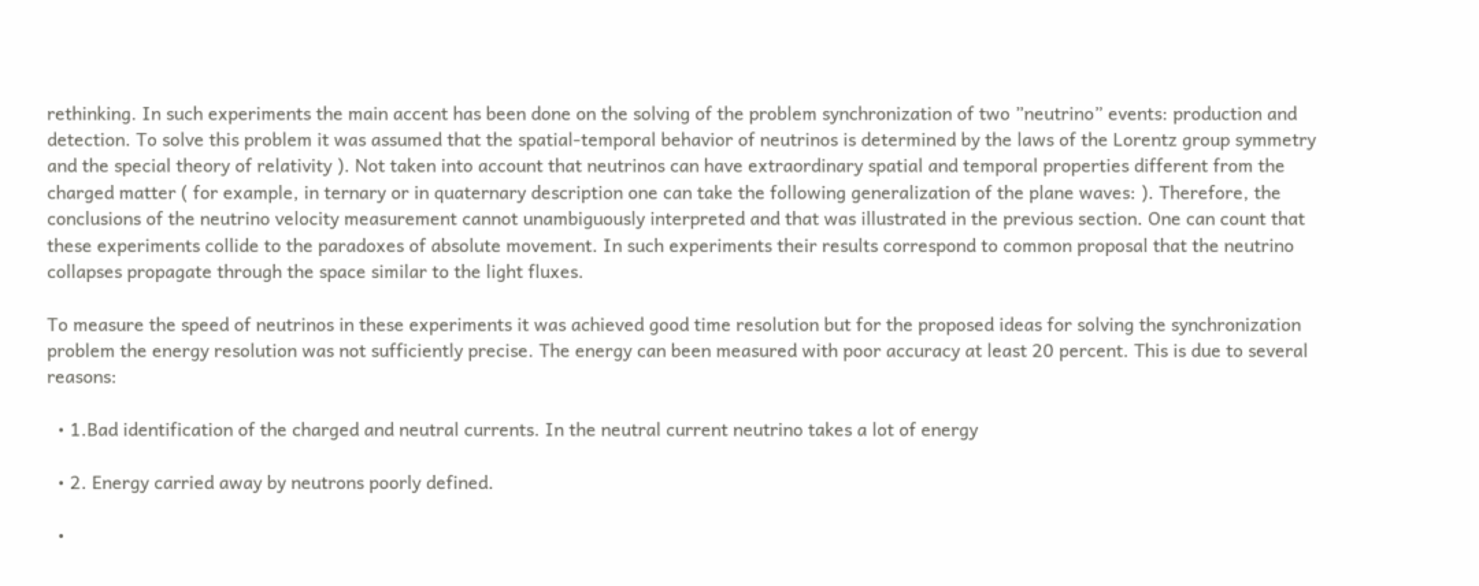rethinking. In such experiments the main accent has been done on the solving of the problem synchronization of two ”neutrino” events: production and detection. To solve this problem it was assumed that the spatial-temporal behavior of neutrinos is determined by the laws of the Lorentz group symmetry and the special theory of relativity ). Not taken into account that neutrinos can have extraordinary spatial and temporal properties different from the charged matter ( for example, in ternary or in quaternary description one can take the following generalization of the plane waves: ). Therefore, the conclusions of the neutrino velocity measurement cannot unambiguously interpreted and that was illustrated in the previous section. One can count that these experiments collide to the paradoxes of absolute movement. In such experiments their results correspond to common proposal that the neutrino collapses propagate through the space similar to the light fluxes.

To measure the speed of neutrinos in these experiments it was achieved good time resolution but for the proposed ideas for solving the synchronization problem the energy resolution was not sufficiently precise. The energy can been measured with poor accuracy at least 20 percent. This is due to several reasons:

  • 1.Bad identification of the charged and neutral currents. In the neutral current neutrino takes a lot of energy

  • 2. Energy carried away by neutrons poorly defined.

  •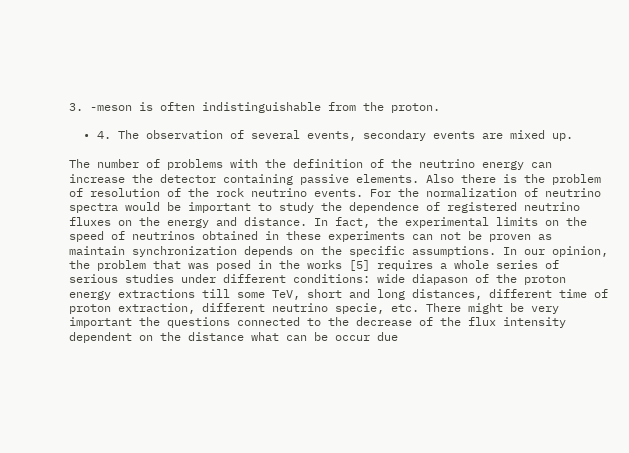3. -meson is often indistinguishable from the proton.

  • 4. The observation of several events, secondary events are mixed up.

The number of problems with the definition of the neutrino energy can increase the detector containing passive elements. Also there is the problem of resolution of the rock neutrino events. For the normalization of neutrino spectra would be important to study the dependence of registered neutrino fluxes on the energy and distance. In fact, the experimental limits on the speed of neutrinos obtained in these experiments can not be proven as maintain synchronization depends on the specific assumptions. In our opinion, the problem that was posed in the works [5] requires a whole series of serious studies under different conditions: wide diapason of the proton energy extractions till some TeV, short and long distances, different time of proton extraction, different neutrino specie, etc. There might be very important the questions connected to the decrease of the flux intensity dependent on the distance what can be occur due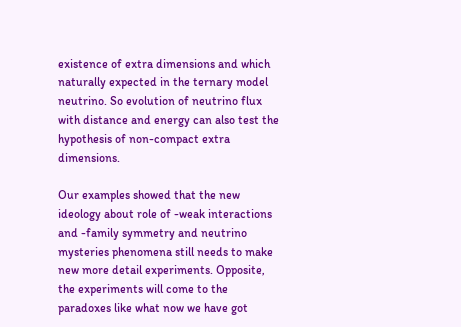existence of extra dimensions and which naturally expected in the ternary model neutrino. So evolution of neutrino flux with distance and energy can also test the hypothesis of non-compact extra dimensions.

Our examples showed that the new ideology about role of -weak interactions and -family symmetry and neutrino mysteries phenomena still needs to make new more detail experiments. Opposite, the experiments will come to the paradoxes like what now we have got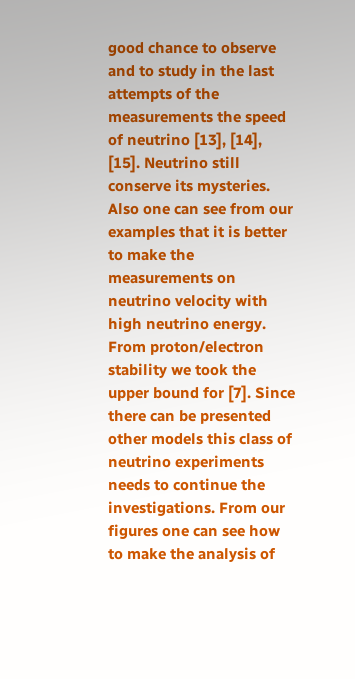good chance to observe and to study in the last attempts of the measurements the speed of neutrino [13], [14], [15]. Neutrino still conserve its mysteries. Also one can see from our examples that it is better to make the measurements on neutrino velocity with high neutrino energy. From proton/electron stability we took the upper bound for [7]. Since there can be presented other models this class of neutrino experiments needs to continue the investigations. From our figures one can see how to make the analysis of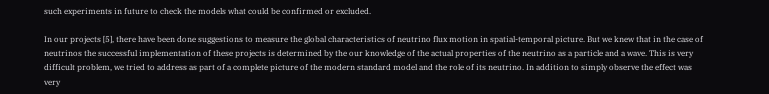such experiments in future to check the models what could be confirmed or excluded.

In our projects [5], there have been done suggestions to measure the global characteristics of neutrino flux motion in spatial-temporal picture. But we knew that in the case of neutrinos the successful implementation of these projects is determined by the our knowledge of the actual properties of the neutrino as a particle and a wave. This is very difficult problem, we tried to address as part of a complete picture of the modern standard model and the role of its neutrino. In addition to simply observe the effect was very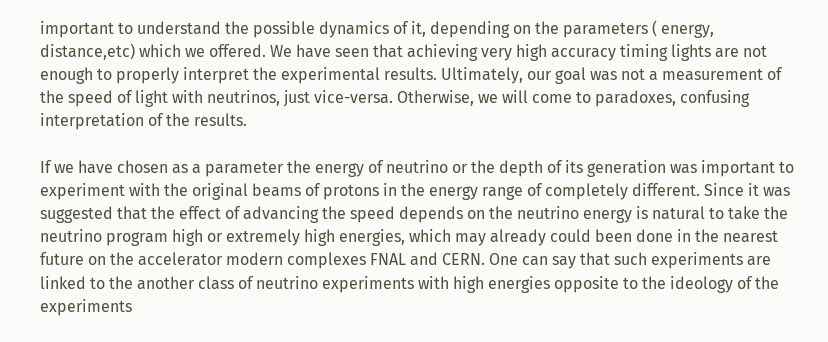important to understand the possible dynamics of it, depending on the parameters ( energy, distance,etc) which we offered. We have seen that achieving very high accuracy timing lights are not enough to properly interpret the experimental results. Ultimately, our goal was not a measurement of the speed of light with neutrinos, just vice-versa. Otherwise, we will come to paradoxes, confusing interpretation of the results.

If we have chosen as a parameter the energy of neutrino or the depth of its generation was important to experiment with the original beams of protons in the energy range of completely different. Since it was suggested that the effect of advancing the speed depends on the neutrino energy is natural to take the neutrino program high or extremely high energies, which may already could been done in the nearest future on the accelerator modern complexes FNAL and CERN. One can say that such experiments are linked to the another class of neutrino experiments with high energies opposite to the ideology of the experiments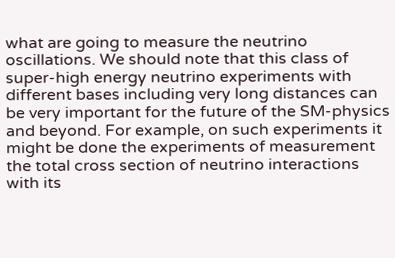what are going to measure the neutrino oscillations. We should note that this class of super-high energy neutrino experiments with different bases including very long distances can be very important for the future of the SM-physics and beyond. For example, on such experiments it might be done the experiments of measurement the total cross section of neutrino interactions with its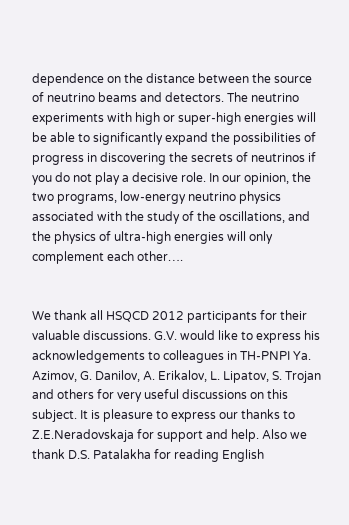dependence on the distance between the source of neutrino beams and detectors. The neutrino experiments with high or super-high energies will be able to significantly expand the possibilities of progress in discovering the secrets of neutrinos if you do not play a decisive role. In our opinion, the two programs, low-energy neutrino physics associated with the study of the oscillations, and the physics of ultra-high energies will only complement each other….


We thank all HSQCD 2012 participants for their valuable discussions. G.V. would like to express his acknowledgements to colleagues in TH-PNPI Ya. Azimov, G. Danilov, A. Erikalov, L. Lipatov, S. Trojan and others for very useful discussions on this subject. It is pleasure to express our thanks to Z.E.Neradovskaja for support and help. Also we thank D.S. Patalakha for reading English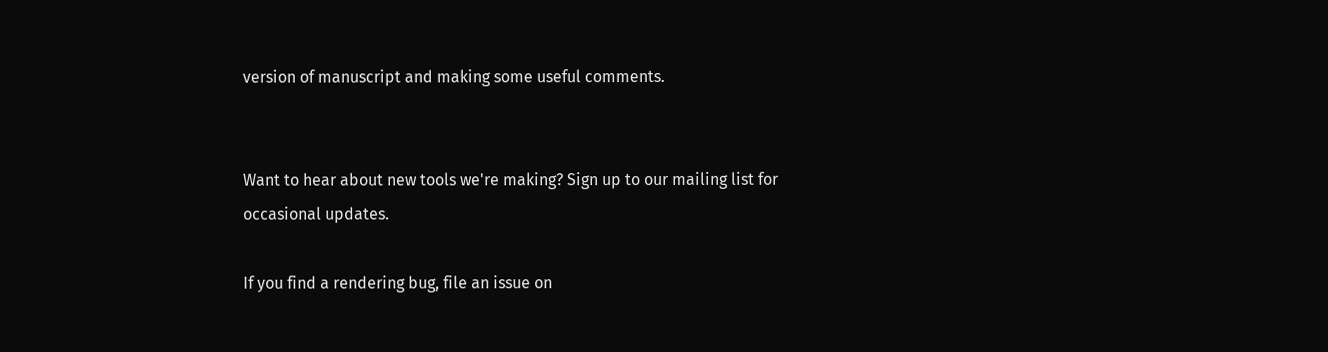version of manuscript and making some useful comments.


Want to hear about new tools we're making? Sign up to our mailing list for occasional updates.

If you find a rendering bug, file an issue on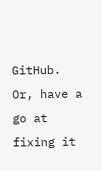GitHub. Or, have a go at fixing it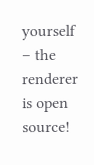yourself – the renderer is open source!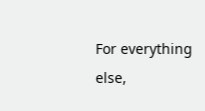For everything else,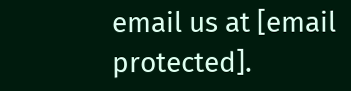email us at [email protected].